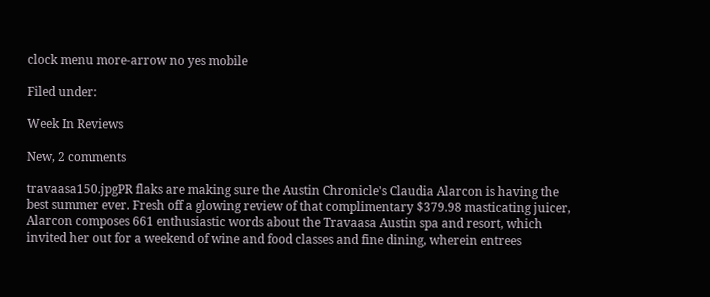clock menu more-arrow no yes mobile

Filed under:

Week In Reviews

New, 2 comments

travaasa150.jpgPR flaks are making sure the Austin Chronicle's Claudia Alarcon is having the best summer ever. Fresh off a glowing review of that complimentary $379.98 masticating juicer, Alarcon composes 661 enthusiastic words about the Travaasa Austin spa and resort, which invited her out for a weekend of wine and food classes and fine dining, wherein entrees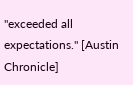"exceeded all expectations." [Austin Chronicle]